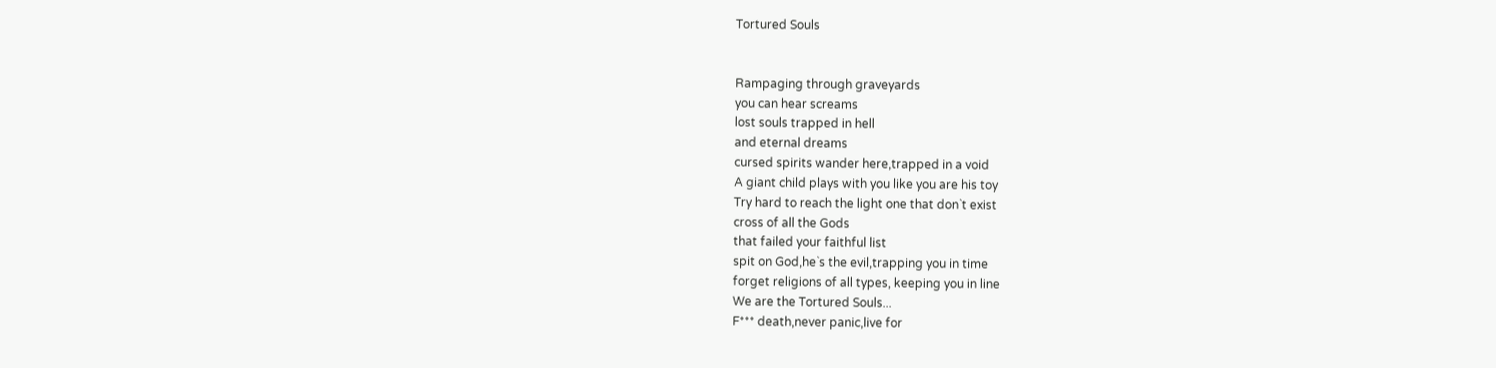Tortured Souls


Rampaging through graveyards
you can hear screams
lost souls trapped in hell
and eternal dreams
cursed spirits wander here,trapped in a void
A giant child plays with you like you are his toy
Try hard to reach the light one that don`t exist
cross of all the Gods
that failed your faithful list
spit on God,he`s the evil,trapping you in time
forget religions of all types, keeping you in line
We are the Tortured Souls...
F*** death,never panic,live for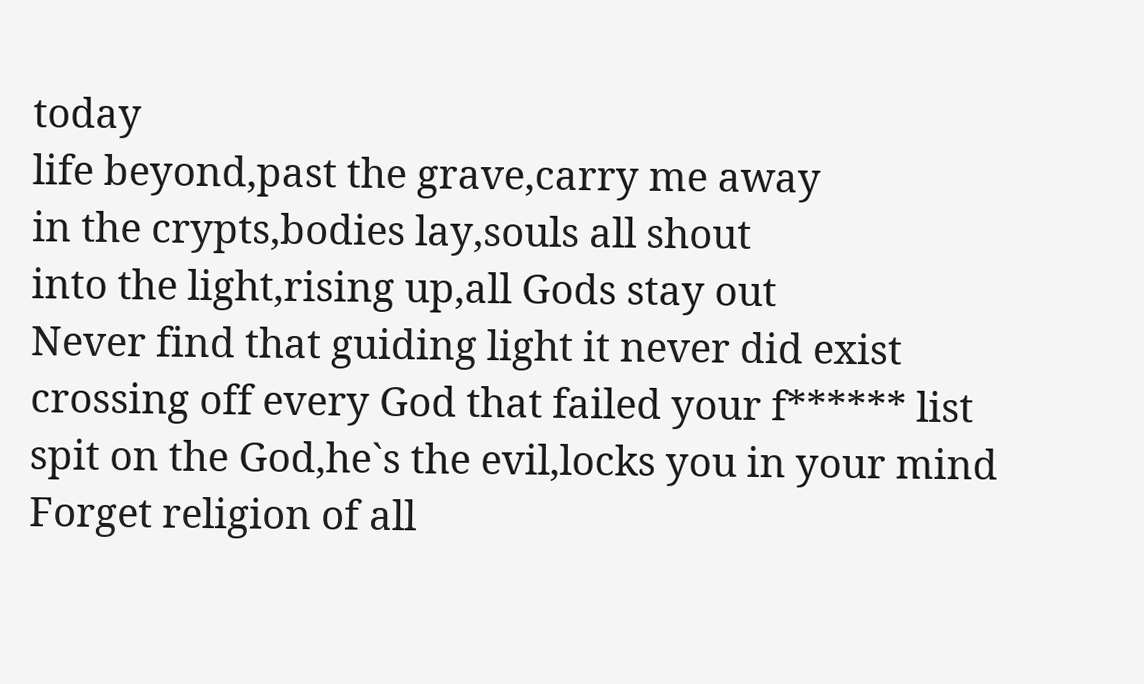today
life beyond,past the grave,carry me away
in the crypts,bodies lay,souls all shout
into the light,rising up,all Gods stay out
Never find that guiding light it never did exist
crossing off every God that failed your f****** list
spit on the God,he`s the evil,locks you in your mind
Forget religion of all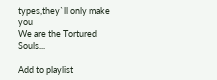types,they`ll only make you
We are the Tortured Souls...

Add to playlist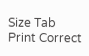Size Tab Print Correct